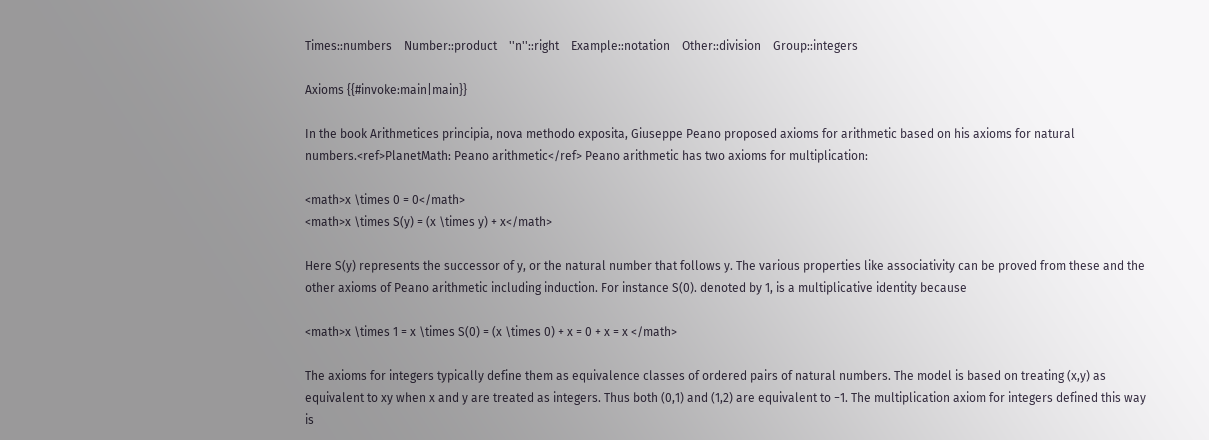Times::numbers    Number::product    ''n''::right    Example::notation    Other::division    Group::integers

Axioms {{#invoke:main|main}}

In the book Arithmetices principia, nova methodo exposita, Giuseppe Peano proposed axioms for arithmetic based on his axioms for natural numbers.<ref>PlanetMath: Peano arithmetic</ref> Peano arithmetic has two axioms for multiplication:

<math>x \times 0 = 0</math>
<math>x \times S(y) = (x \times y) + x</math>

Here S(y) represents the successor of y, or the natural number that follows y. The various properties like associativity can be proved from these and the other axioms of Peano arithmetic including induction. For instance S(0). denoted by 1, is a multiplicative identity because

<math>x \times 1 = x \times S(0) = (x \times 0) + x = 0 + x = x </math>

The axioms for integers typically define them as equivalence classes of ordered pairs of natural numbers. The model is based on treating (x,y) as equivalent to xy when x and y are treated as integers. Thus both (0,1) and (1,2) are equivalent to −1. The multiplication axiom for integers defined this way is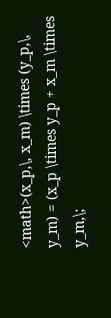<math>(x_p,\, x_m) \times (y_p,\, y_m) = (x_p \times y_p + x_m \times y_m,\;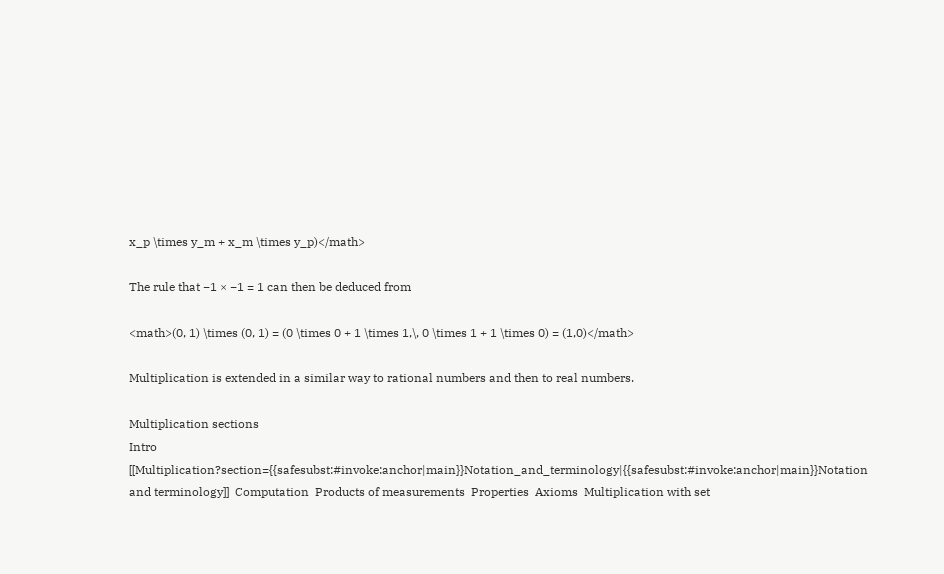x_p \times y_m + x_m \times y_p)</math>

The rule that −1 × −1 = 1 can then be deduced from

<math>(0, 1) \times (0, 1) = (0 \times 0 + 1 \times 1,\, 0 \times 1 + 1 \times 0) = (1,0)</math>

Multiplication is extended in a similar way to rational numbers and then to real numbers.

Multiplication sections
Intro  [[Multiplication?section={{safesubst:#invoke:anchor|main}}Notation_and_terminology|{{safesubst:#invoke:anchor|main}}Notation and terminology]]  Computation  Products of measurements  Properties  Axioms  Multiplication with set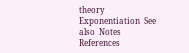theory  Exponentiation  See also  Notes  References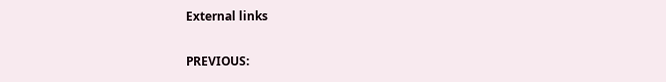External links

PREVIOUS: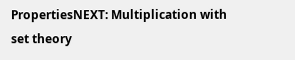PropertiesNEXT: Multiplication with set theory